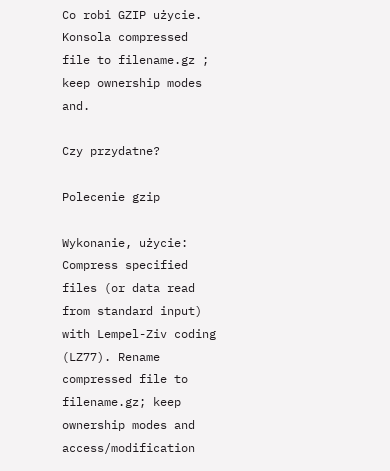Co robi GZIP użycie. Konsola compressed file to filename.gz ; keep ownership modes and.

Czy przydatne?

Polecenie gzip

Wykonanie, użycie: Compress specified files (or data read from standard input) with Lempel-Ziv coding (LZ77). Rename compressed file to filename.gz; keep ownership modes and access/modification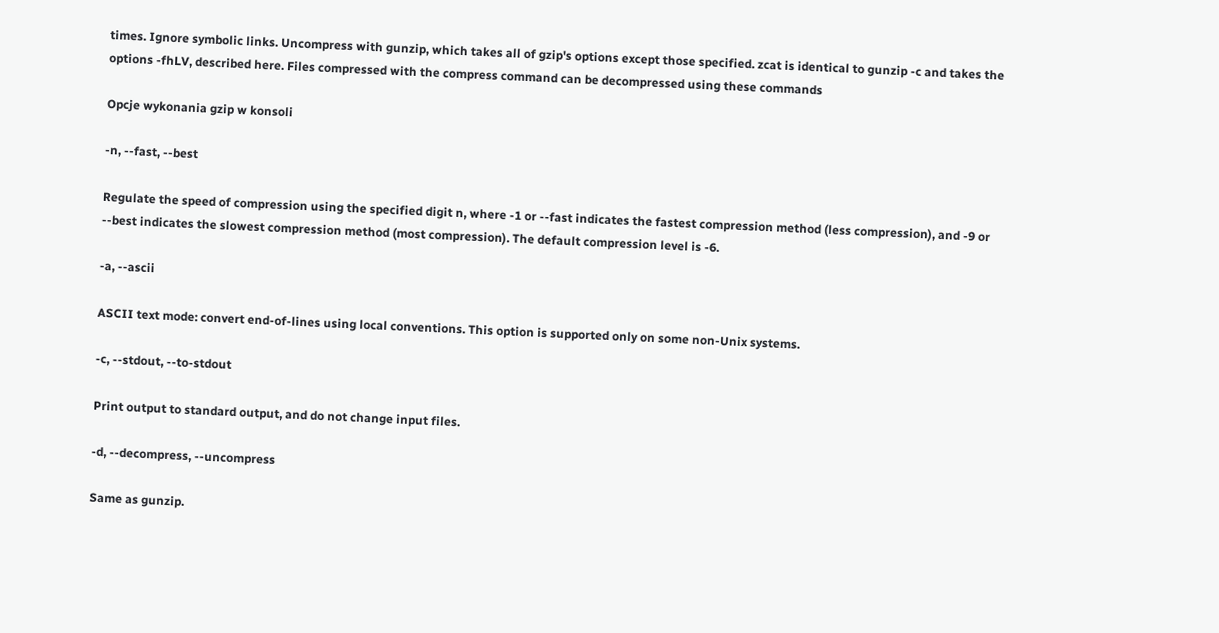times. Ignore symbolic links. Uncompress with gunzip, which takes all of gzip's options except those specified. zcat is identical to gunzip -c and takes the options -fhLV, described here. Files compressed with the compress command can be decompressed using these commands

Opcje wykonania gzip w konsoli

-n, --fast, --best

Regulate the speed of compression using the specified digit n, where -1 or --fast indicates the fastest compression method (less compression), and -9 or --best indicates the slowest compression method (most compression). The default compression level is -6.

-a, --ascii

ASCII text mode: convert end-of-lines using local conventions. This option is supported only on some non-Unix systems.

-c, --stdout, --to-stdout

Print output to standard output, and do not change input files.

-d, --decompress, --uncompress

Same as gunzip.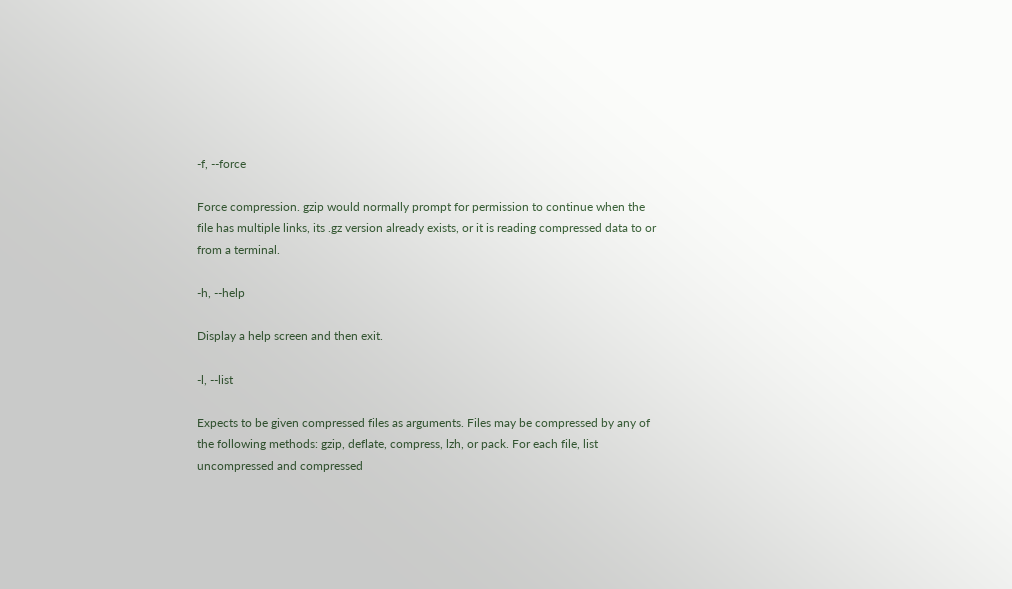-f, --force

Force compression. gzip would normally prompt for permission to continue when the file has multiple links, its .gz version already exists, or it is reading compressed data to or from a terminal.

-h, --help

Display a help screen and then exit.

-l, --list

Expects to be given compressed files as arguments. Files may be compressed by any of the following methods: gzip, deflate, compress, lzh, or pack. For each file, list uncompressed and compressed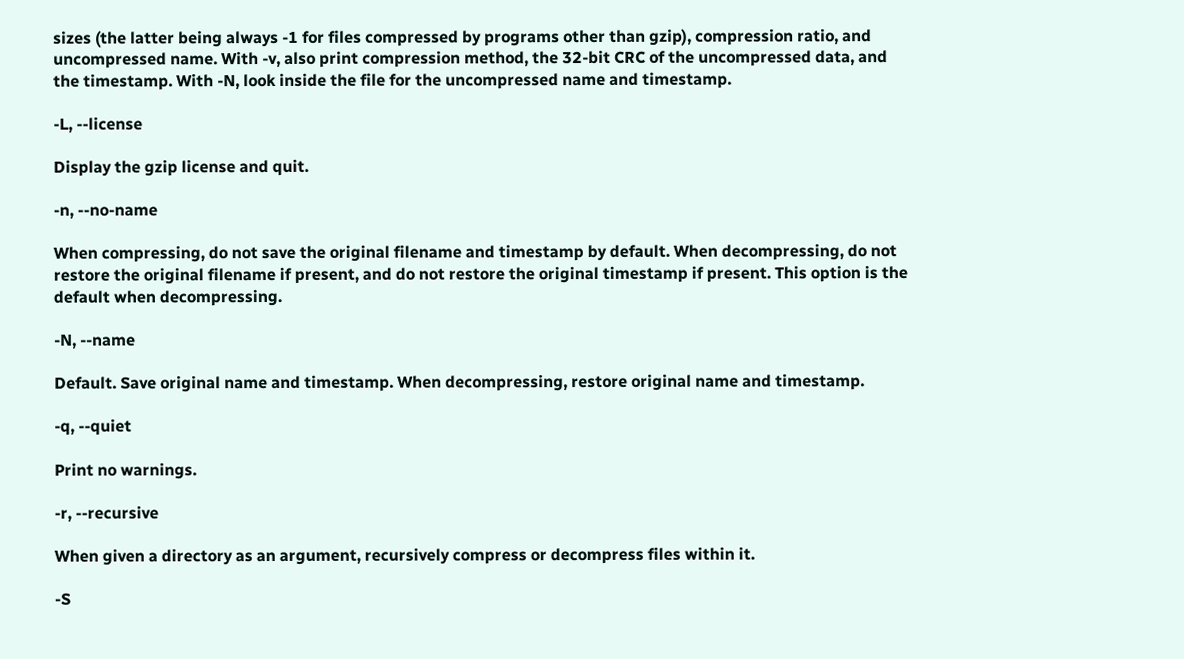sizes (the latter being always -1 for files compressed by programs other than gzip), compression ratio, and uncompressed name. With -v, also print compression method, the 32-bit CRC of the uncompressed data, and the timestamp. With -N, look inside the file for the uncompressed name and timestamp.

-L, --license

Display the gzip license and quit.

-n, --no-name

When compressing, do not save the original filename and timestamp by default. When decompressing, do not restore the original filename if present, and do not restore the original timestamp if present. This option is the default when decompressing.

-N, --name

Default. Save original name and timestamp. When decompressing, restore original name and timestamp.

-q, --quiet

Print no warnings.

-r, --recursive

When given a directory as an argument, recursively compress or decompress files within it.

-S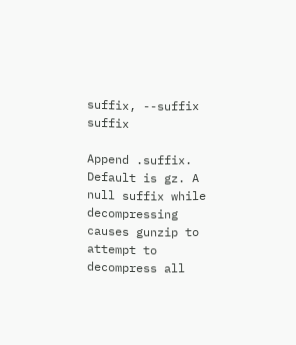suffix, --suffix suffix

Append .suffix. Default is gz. A null suffix while decompressing causes gunzip to attempt to decompress all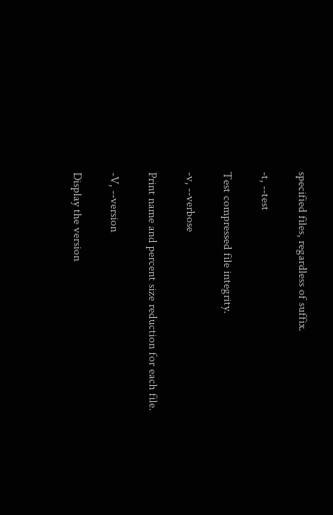specified files, regardless of suffix.

-t, --test

Test compressed file integrity.

-v, --verbose

Print name and percent size reduction for each file.

-V, --version

Display the version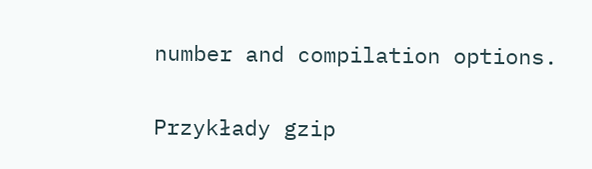number and compilation options.

Przykłady gzip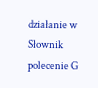działanie w Słownik polecenie G